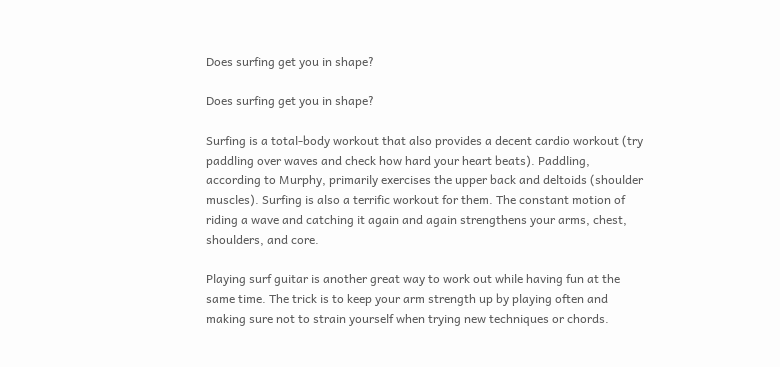Does surfing get you in shape?

Does surfing get you in shape?

Surfing is a total-body workout that also provides a decent cardio workout (try paddling over waves and check how hard your heart beats). Paddling, according to Murphy, primarily exercises the upper back and deltoids (shoulder muscles). Surfing is also a terrific workout for them. The constant motion of riding a wave and catching it again and again strengthens your arms, chest, shoulders, and core.

Playing surf guitar is another great way to work out while having fun at the same time. The trick is to keep your arm strength up by playing often and making sure not to strain yourself when trying new techniques or chords.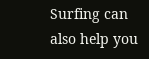Surfing can also help you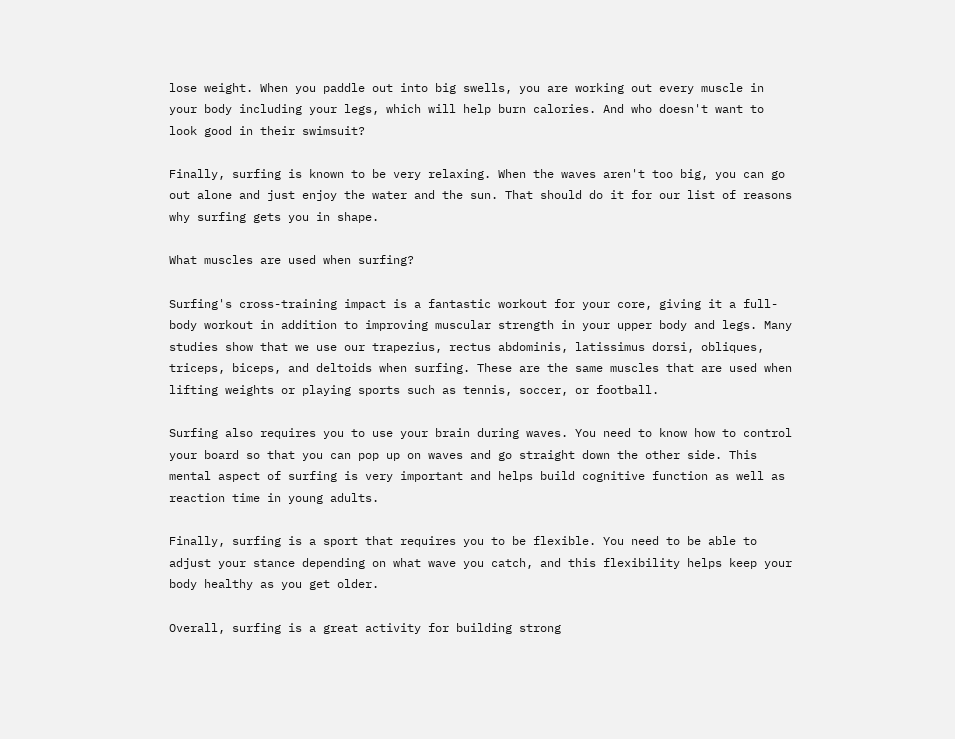lose weight. When you paddle out into big swells, you are working out every muscle in your body including your legs, which will help burn calories. And who doesn't want to look good in their swimsuit?

Finally, surfing is known to be very relaxing. When the waves aren't too big, you can go out alone and just enjoy the water and the sun. That should do it for our list of reasons why surfing gets you in shape.

What muscles are used when surfing?

Surfing's cross-training impact is a fantastic workout for your core, giving it a full-body workout in addition to improving muscular strength in your upper body and legs. Many studies show that we use our trapezius, rectus abdominis, latissimus dorsi, obliques, triceps, biceps, and deltoids when surfing. These are the same muscles that are used when lifting weights or playing sports such as tennis, soccer, or football.

Surfing also requires you to use your brain during waves. You need to know how to control your board so that you can pop up on waves and go straight down the other side. This mental aspect of surfing is very important and helps build cognitive function as well as reaction time in young adults.

Finally, surfing is a sport that requires you to be flexible. You need to be able to adjust your stance depending on what wave you catch, and this flexibility helps keep your body healthy as you get older.

Overall, surfing is a great activity for building strong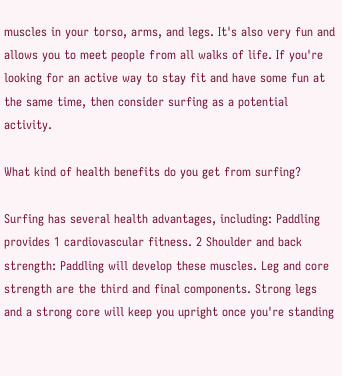muscles in your torso, arms, and legs. It's also very fun and allows you to meet people from all walks of life. If you're looking for an active way to stay fit and have some fun at the same time, then consider surfing as a potential activity.

What kind of health benefits do you get from surfing?

Surfing has several health advantages, including: Paddling provides 1 cardiovascular fitness. 2 Shoulder and back strength: Paddling will develop these muscles. Leg and core strength are the third and final components. Strong legs and a strong core will keep you upright once you're standing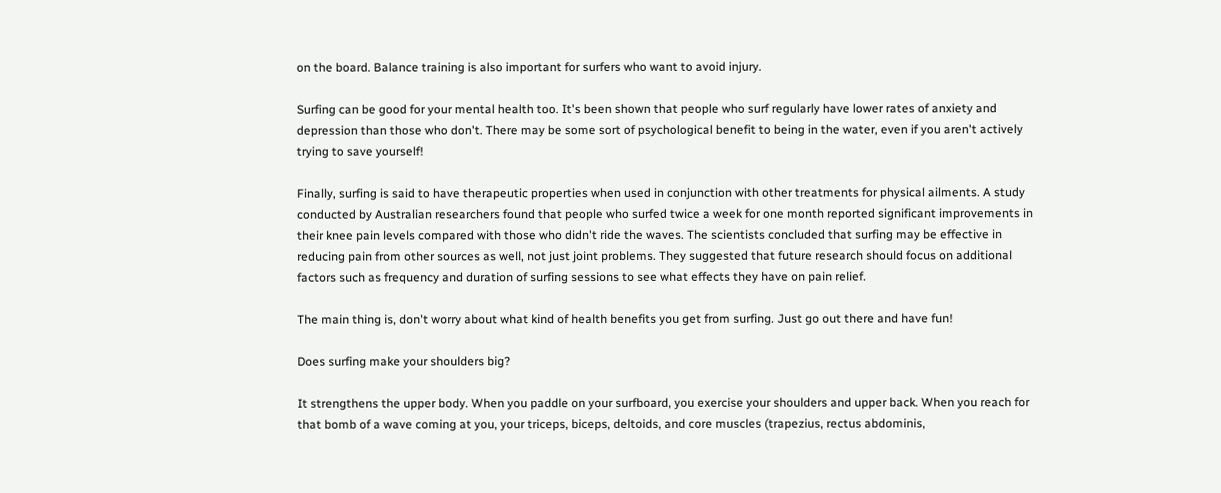on the board. Balance training is also important for surfers who want to avoid injury.

Surfing can be good for your mental health too. It's been shown that people who surf regularly have lower rates of anxiety and depression than those who don't. There may be some sort of psychological benefit to being in the water, even if you aren't actively trying to save yourself!

Finally, surfing is said to have therapeutic properties when used in conjunction with other treatments for physical ailments. A study conducted by Australian researchers found that people who surfed twice a week for one month reported significant improvements in their knee pain levels compared with those who didn't ride the waves. The scientists concluded that surfing may be effective in reducing pain from other sources as well, not just joint problems. They suggested that future research should focus on additional factors such as frequency and duration of surfing sessions to see what effects they have on pain relief.

The main thing is, don't worry about what kind of health benefits you get from surfing. Just go out there and have fun!

Does surfing make your shoulders big?

It strengthens the upper body. When you paddle on your surfboard, you exercise your shoulders and upper back. When you reach for that bomb of a wave coming at you, your triceps, biceps, deltoids, and core muscles (trapezius, rectus abdominis,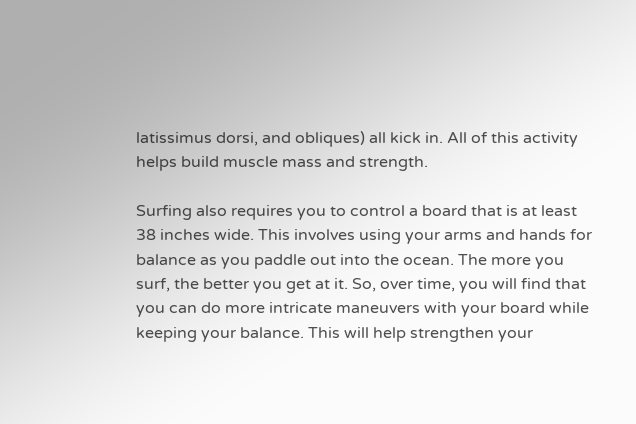latissimus dorsi, and obliques) all kick in. All of this activity helps build muscle mass and strength.

Surfing also requires you to control a board that is at least 38 inches wide. This involves using your arms and hands for balance as you paddle out into the ocean. The more you surf, the better you get at it. So, over time, you will find that you can do more intricate maneuvers with your board while keeping your balance. This will help strengthen your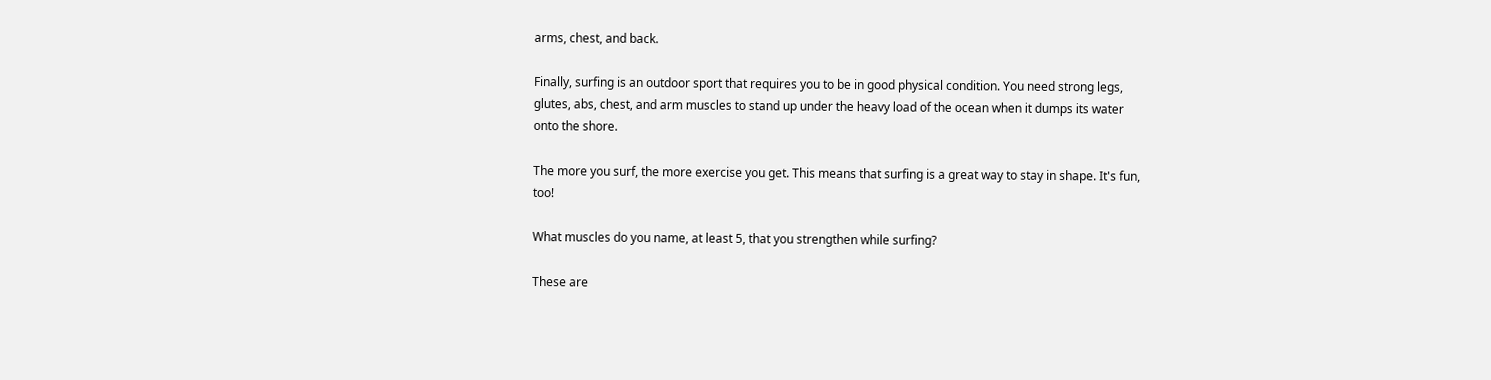arms, chest, and back.

Finally, surfing is an outdoor sport that requires you to be in good physical condition. You need strong legs, glutes, abs, chest, and arm muscles to stand up under the heavy load of the ocean when it dumps its water onto the shore.

The more you surf, the more exercise you get. This means that surfing is a great way to stay in shape. It's fun, too!

What muscles do you name, at least 5, that you strengthen while surfing?

These are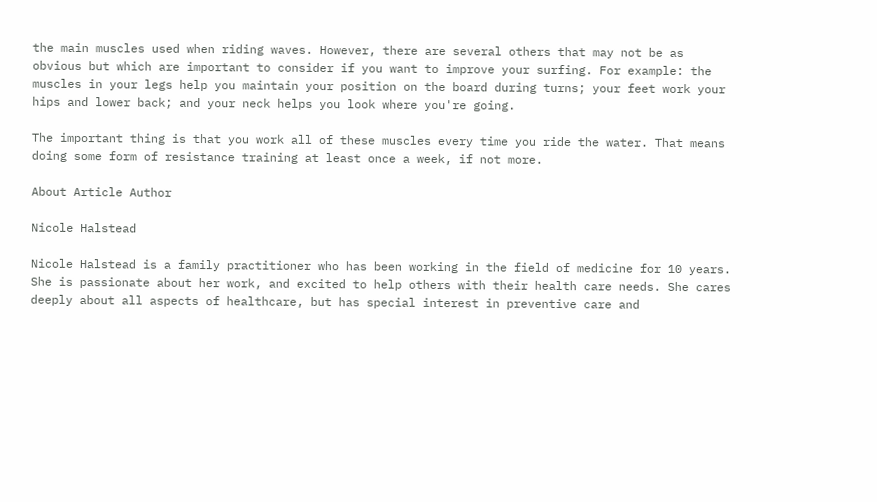the main muscles used when riding waves. However, there are several others that may not be as obvious but which are important to consider if you want to improve your surfing. For example: the muscles in your legs help you maintain your position on the board during turns; your feet work your hips and lower back; and your neck helps you look where you're going.

The important thing is that you work all of these muscles every time you ride the water. That means doing some form of resistance training at least once a week, if not more.

About Article Author

Nicole Halstead

Nicole Halstead is a family practitioner who has been working in the field of medicine for 10 years. She is passionate about her work, and excited to help others with their health care needs. She cares deeply about all aspects of healthcare, but has special interest in preventive care and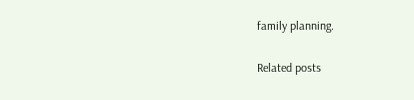family planning.

Related posts